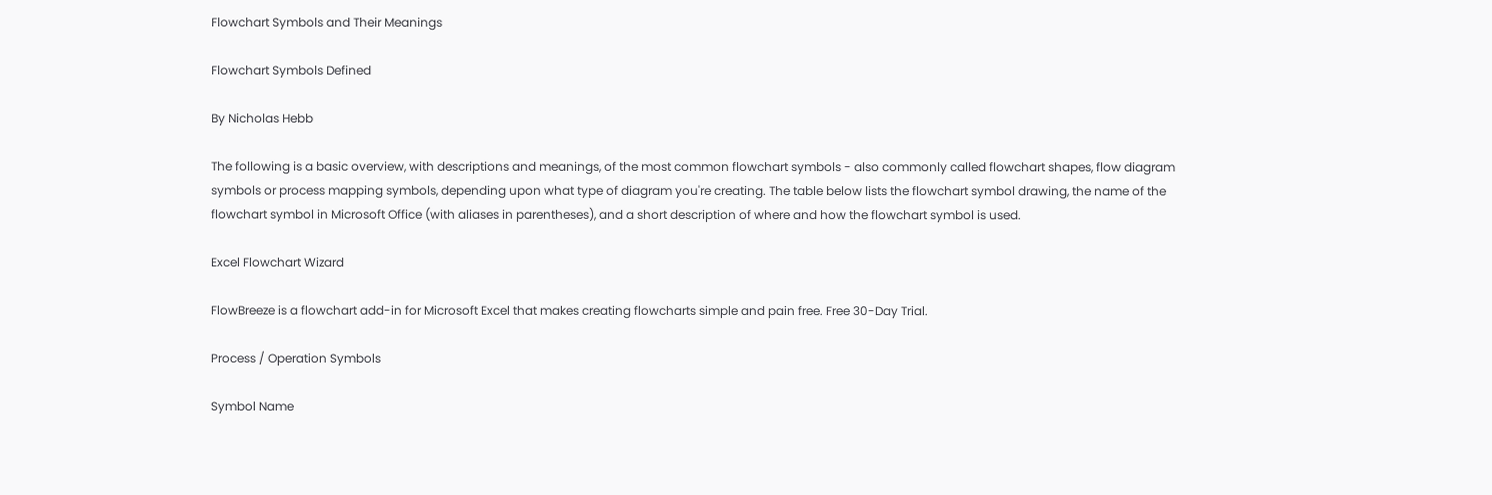Flowchart Symbols and Their Meanings

Flowchart Symbols Defined

By Nicholas Hebb

The following is a basic overview, with descriptions and meanings, of the most common flowchart symbols - also commonly called flowchart shapes, flow diagram symbols or process mapping symbols, depending upon what type of diagram you're creating. The table below lists the flowchart symbol drawing, the name of the flowchart symbol in Microsoft Office (with aliases in parentheses), and a short description of where and how the flowchart symbol is used.

Excel Flowchart Wizard

FlowBreeze is a flowchart add-in for Microsoft Excel that makes creating flowcharts simple and pain free. Free 30-Day Trial.

Process / Operation Symbols

Symbol Name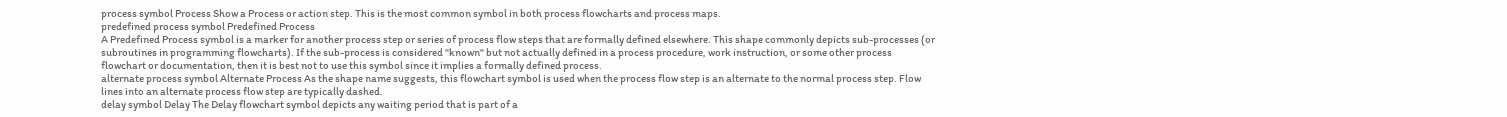process symbol Process Show a Process or action step. This is the most common symbol in both process flowcharts and process maps.
predefined process symbol Predefined Process
A Predefined Process symbol is a marker for another process step or series of process flow steps that are formally defined elsewhere. This shape commonly depicts sub-processes (or subroutines in programming flowcharts). If the sub-process is considered "known" but not actually defined in a process procedure, work instruction, or some other process flowchart or documentation, then it is best not to use this symbol since it implies a formally defined process.
alternate process symbol Alternate Process As the shape name suggests, this flowchart symbol is used when the process flow step is an alternate to the normal process step. Flow lines into an alternate process flow step are typically dashed.
delay symbol Delay The Delay flowchart symbol depicts any waiting period that is part of a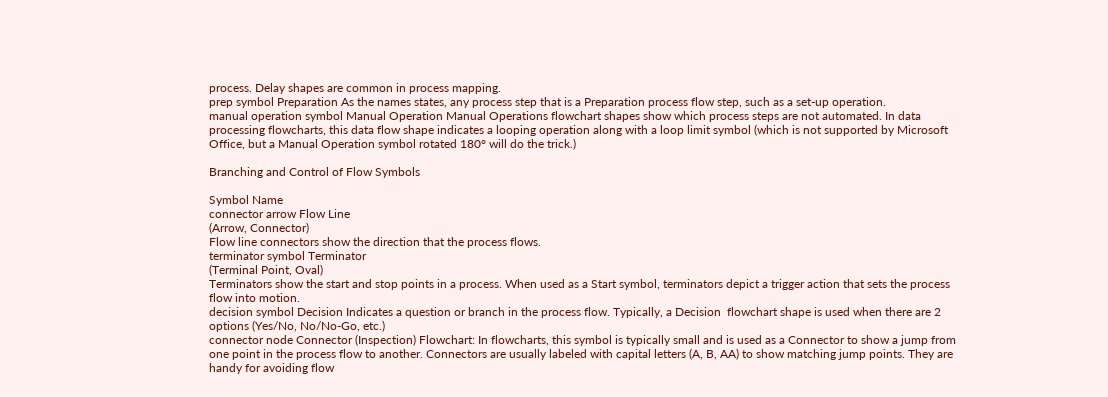process. Delay shapes are common in process mapping.
prep symbol Preparation As the names states, any process step that is a Preparation process flow step, such as a set-up operation.
manual operation symbol Manual Operation Manual Operations flowchart shapes show which process steps are not automated. In data processing flowcharts, this data flow shape indicates a looping operation along with a loop limit symbol (which is not supported by Microsoft Office, but a Manual Operation symbol rotated 180° will do the trick.)

Branching and Control of Flow Symbols

Symbol Name
connector arrow Flow Line
(Arrow, Connector)
Flow line connectors show the direction that the process flows.
terminator symbol Terminator
(Terminal Point, Oval)
Terminators show the start and stop points in a process. When used as a Start symbol, terminators depict a trigger action that sets the process flow into motion.
decision symbol Decision Indicates a question or branch in the process flow. Typically, a Decision  flowchart shape is used when there are 2 options (Yes/No, No/No-Go, etc.)
connector node Connector (Inspection) Flowchart: In flowcharts, this symbol is typically small and is used as a Connector to show a jump from one point in the process flow to another. Connectors are usually labeled with capital letters (A, B, AA) to show matching jump points. They are handy for avoiding flow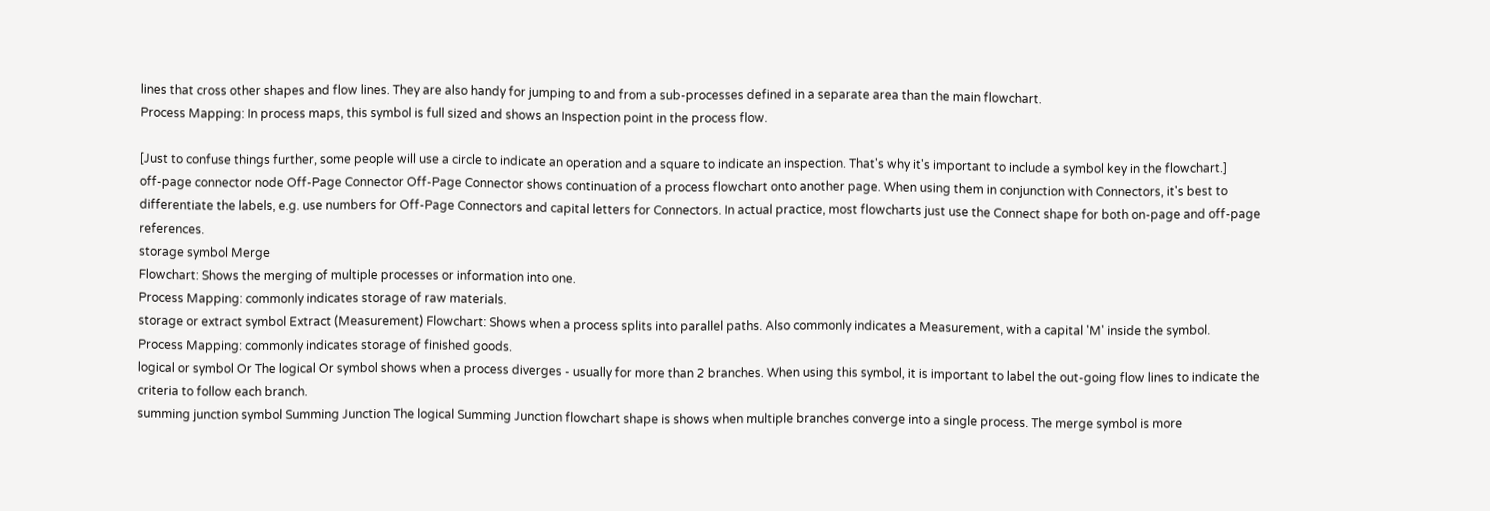lines that cross other shapes and flow lines. They are also handy for jumping to and from a sub-processes defined in a separate area than the main flowchart.
Process Mapping: In process maps, this symbol is full sized and shows an Inspection point in the process flow.

[Just to confuse things further, some people will use a circle to indicate an operation and a square to indicate an inspection. That's why it's important to include a symbol key in the flowchart.]
off-page connector node Off-Page Connector Off-Page Connector shows continuation of a process flowchart onto another page. When using them in conjunction with Connectors, it's best to differentiate the labels, e.g. use numbers for Off-Page Connectors and capital letters for Connectors. In actual practice, most flowcharts just use the Connect shape for both on-page and off-page references.
storage symbol Merge
Flowchart: Shows the merging of multiple processes or information into one.
Process Mapping: commonly indicates storage of raw materials.
storage or extract symbol Extract (Measurement) Flowchart: Shows when a process splits into parallel paths. Also commonly indicates a Measurement, with a capital 'M' inside the symbol.
Process Mapping: commonly indicates storage of finished goods.
logical or symbol Or The logical Or symbol shows when a process diverges - usually for more than 2 branches. When using this symbol, it is important to label the out-going flow lines to indicate the criteria to follow each branch.
summing junction symbol Summing Junction The logical Summing Junction flowchart shape is shows when multiple branches converge into a single process. The merge symbol is more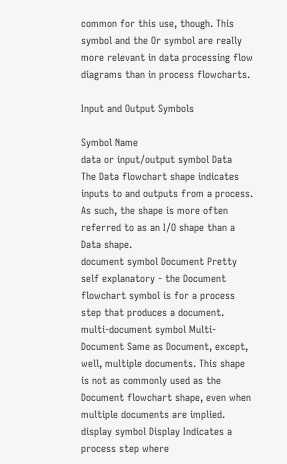common for this use, though. This symbol and the Or symbol are really more relevant in data processing flow diagrams than in process flowcharts.

Input and Output Symbols

Symbol Name
data or input/output symbol Data
The Data flowchart shape indicates inputs to and outputs from a process. As such, the shape is more often referred to as an I/O shape than a Data shape.
document symbol Document Pretty self explanatory - the Document flowchart symbol is for a process step that produces a document.
multi-document symbol Multi-Document Same as Document, except, well, multiple documents. This shape is not as commonly used as the Document flowchart shape, even when multiple documents are implied.
display symbol Display Indicates a process step where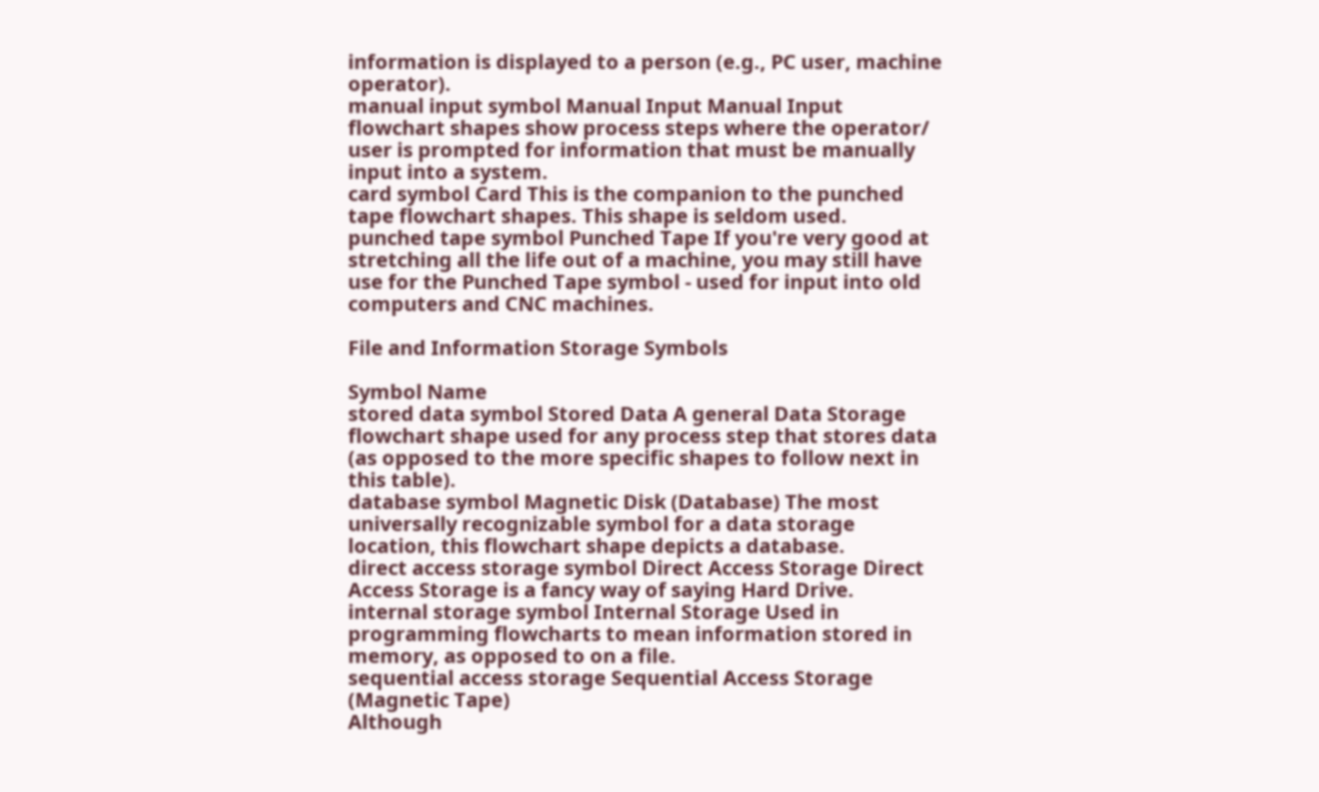information is displayed to a person (e.g., PC user, machine operator).
manual input symbol Manual Input Manual Input flowchart shapes show process steps where the operator/ user is prompted for information that must be manually input into a system.
card symbol Card This is the companion to the punched tape flowchart shapes. This shape is seldom used.
punched tape symbol Punched Tape If you're very good at stretching all the life out of a machine, you may still have use for the Punched Tape symbol - used for input into old computers and CNC machines.

File and Information Storage Symbols

Symbol Name
stored data symbol Stored Data A general Data Storage flowchart shape used for any process step that stores data (as opposed to the more specific shapes to follow next in this table).
database symbol Magnetic Disk (Database) The most universally recognizable symbol for a data storage location, this flowchart shape depicts a database.
direct access storage symbol Direct Access Storage Direct Access Storage is a fancy way of saying Hard Drive.
internal storage symbol Internal Storage Used in programming flowcharts to mean information stored in memory, as opposed to on a file.
sequential access storage Sequential Access Storage
(Magnetic Tape)
Although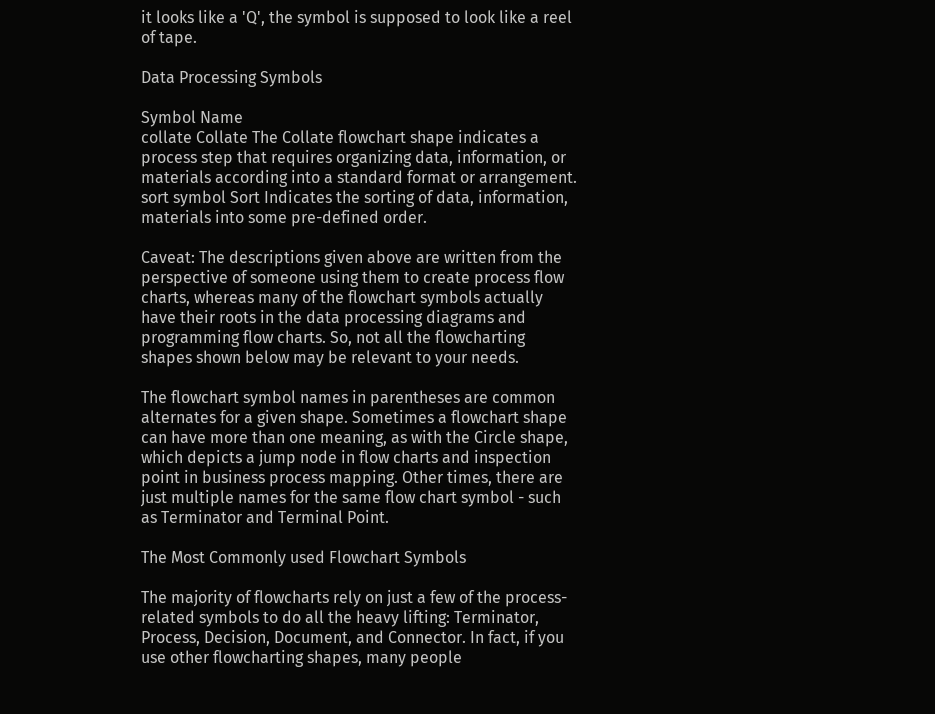it looks like a 'Q', the symbol is supposed to look like a reel of tape.

Data Processing Symbols

Symbol Name
collate Collate The Collate flowchart shape indicates a process step that requires organizing data, information, or materials according into a standard format or arrangement.
sort symbol Sort Indicates the sorting of data, information, materials into some pre-defined order.

Caveat: The descriptions given above are written from the perspective of someone using them to create process flow charts, whereas many of the flowchart symbols actually have their roots in the data processing diagrams and programming flow charts. So, not all the flowcharting shapes shown below may be relevant to your needs.

The flowchart symbol names in parentheses are common alternates for a given shape. Sometimes a flowchart shape can have more than one meaning, as with the Circle shape, which depicts a jump node in flow charts and inspection point in business process mapping. Other times, there are just multiple names for the same flow chart symbol - such as Terminator and Terminal Point.

The Most Commonly used Flowchart Symbols

The majority of flowcharts rely on just a few of the process-related symbols to do all the heavy lifting: Terminator, Process, Decision, Document, and Connector. In fact, if you use other flowcharting shapes, many people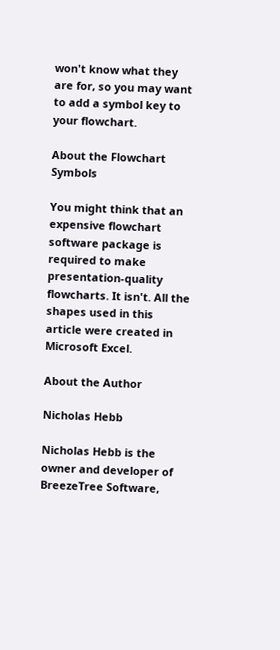won't know what they are for, so you may want to add a symbol key to your flowchart.

About the Flowchart Symbols

You might think that an expensive flowchart software package is required to make presentation-quality flowcharts. It isn't. All the shapes used in this article were created in Microsoft Excel.

About the Author

Nicholas Hebb

Nicholas Hebb is the owner and developer of BreezeTree Software,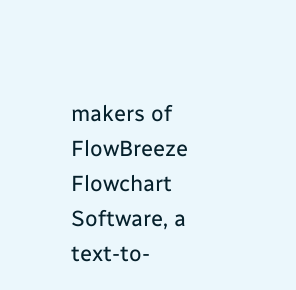makers of FlowBreeze Flowchart Software, a text-to-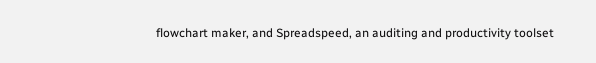flowchart maker, and Spreadspeed, an auditing and productivity toolset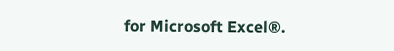for Microsoft Excel®.